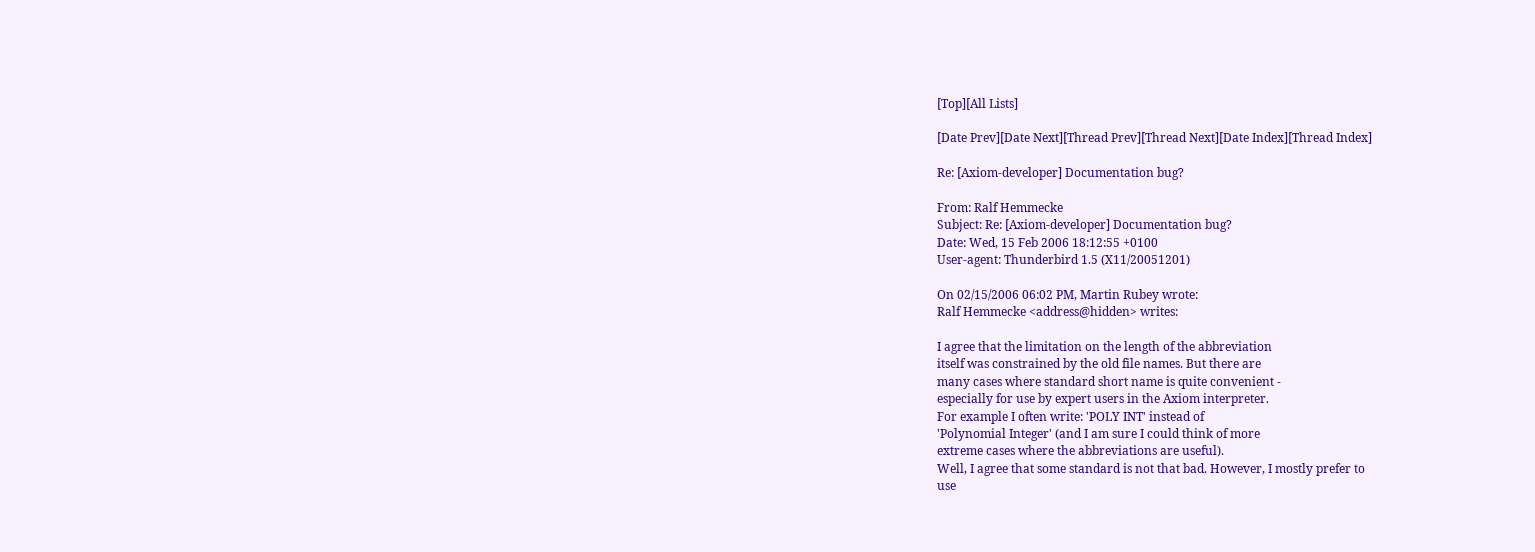[Top][All Lists]

[Date Prev][Date Next][Thread Prev][Thread Next][Date Index][Thread Index]

Re: [Axiom-developer] Documentation bug?

From: Ralf Hemmecke
Subject: Re: [Axiom-developer] Documentation bug?
Date: Wed, 15 Feb 2006 18:12:55 +0100
User-agent: Thunderbird 1.5 (X11/20051201)

On 02/15/2006 06:02 PM, Martin Rubey wrote:
Ralf Hemmecke <address@hidden> writes:

I agree that the limitation on the length of the abbreviation
itself was constrained by the old file names. But there are
many cases where standard short name is quite convenient -
especially for use by expert users in the Axiom interpreter.
For example I often write: 'POLY INT' instead of
'Polynomial Integer' (and I am sure I could think of more
extreme cases where the abbreviations are useful).
Well, I agree that some standard is not that bad. However, I mostly prefer to
use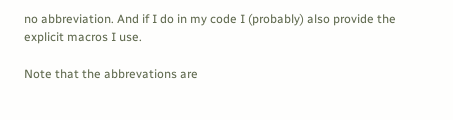no abbreviation. And if I do in my code I (probably) also provide the
explicit macros I use.

Note that the abbrevations are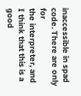inaccessible in spad code. There are only for
the interpreter, and I think that this is a good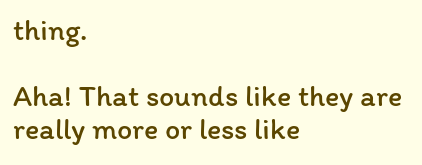thing.

Aha! That sounds like they are really more or less like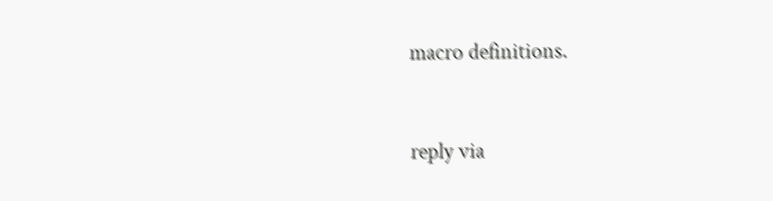macro definitions.


reply via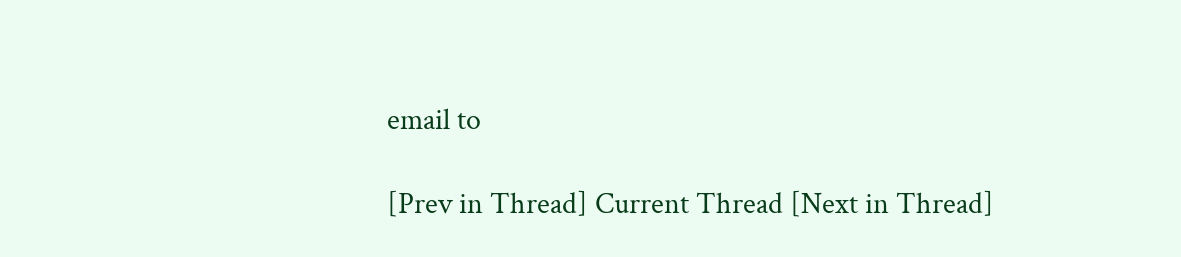email to

[Prev in Thread] Current Thread [Next in Thread]